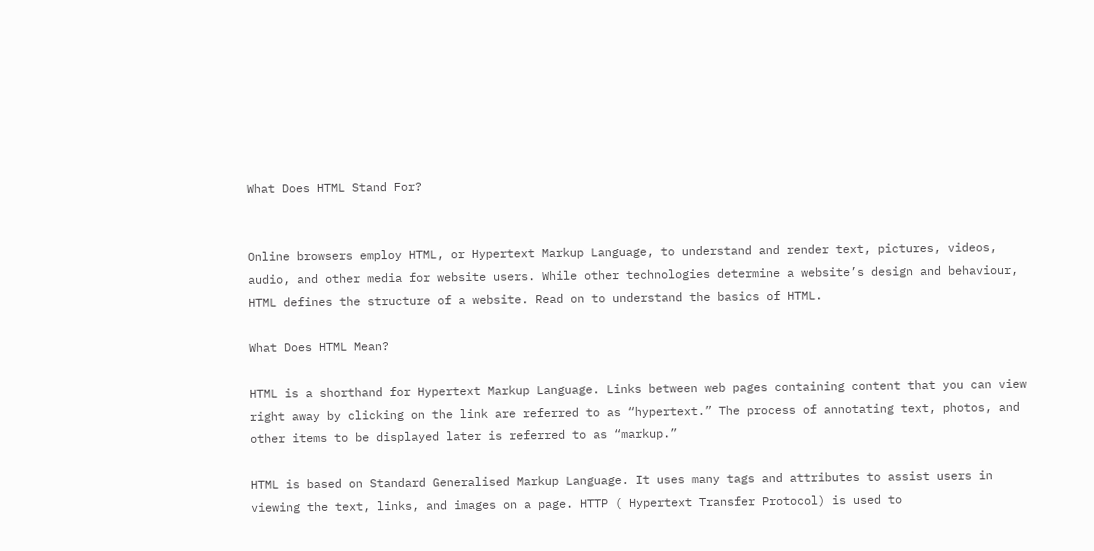What Does HTML Stand For?


Online browsers employ HTML, or Hypertext Markup Language, to understand and render text, pictures, videos, audio, and other media for website users. While other technologies determine a website’s design and behaviour, HTML defines the structure of a website. Read on to understand the basics of HTML.

What Does HTML Mean?

HTML is a shorthand for Hypertext Markup Language. Links between web pages containing content that you can view right away by clicking on the link are referred to as “hypertext.” The process of annotating text, photos, and other items to be displayed later is referred to as “markup.”

HTML is based on Standard Generalised Markup Language. It uses many tags and attributes to assist users in viewing the text, links, and images on a page. HTTP ( Hypertext Transfer Protocol) is used to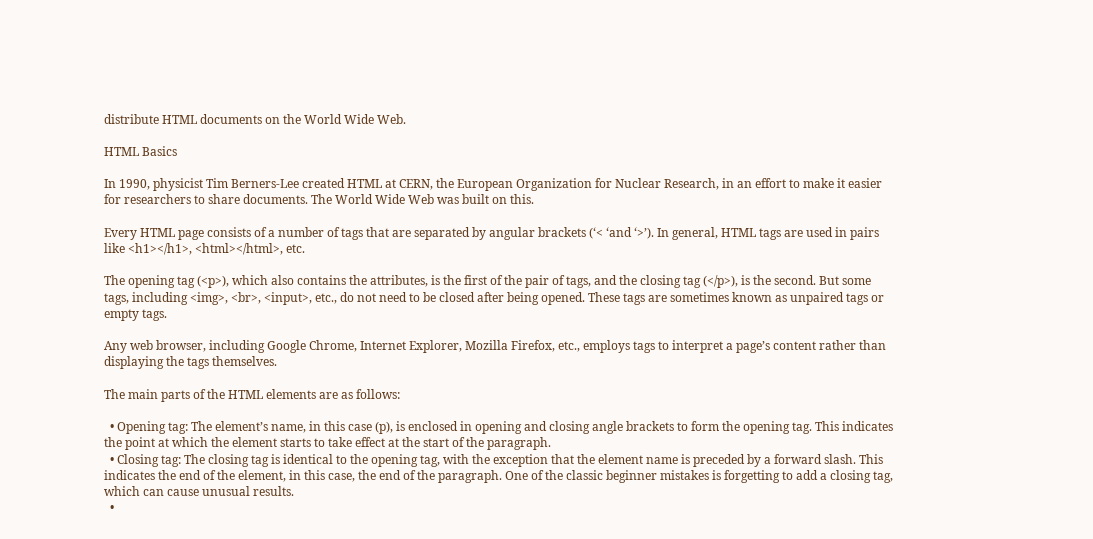distribute HTML documents on the World Wide Web.

HTML Basics

In 1990, physicist Tim Berners-Lee created HTML at CERN, the European Organization for Nuclear Research, in an effort to make it easier for researchers to share documents. The World Wide Web was built on this.

Every HTML page consists of a number of tags that are separated by angular brackets (‘< ‘and ‘>’). In general, HTML tags are used in pairs like <h1></h1>, <html></html>, etc.

The opening tag (<p>), which also contains the attributes, is the first of the pair of tags, and the closing tag (</p>), is the second. But some tags, including <img>, <br>, <input>, etc., do not need to be closed after being opened. These tags are sometimes known as unpaired tags or empty tags.

Any web browser, including Google Chrome, Internet Explorer, Mozilla Firefox, etc., employs tags to interpret a page’s content rather than displaying the tags themselves.

The main parts of the HTML elements are as follows:

  • Opening tag: The element’s name, in this case (p), is enclosed in opening and closing angle brackets to form the opening tag. This indicates the point at which the element starts to take effect at the start of the paragraph.
  • Closing tag: The closing tag is identical to the opening tag, with the exception that the element name is preceded by a forward slash. This indicates the end of the element, in this case, the end of the paragraph. One of the classic beginner mistakes is forgetting to add a closing tag, which can cause unusual results.
  •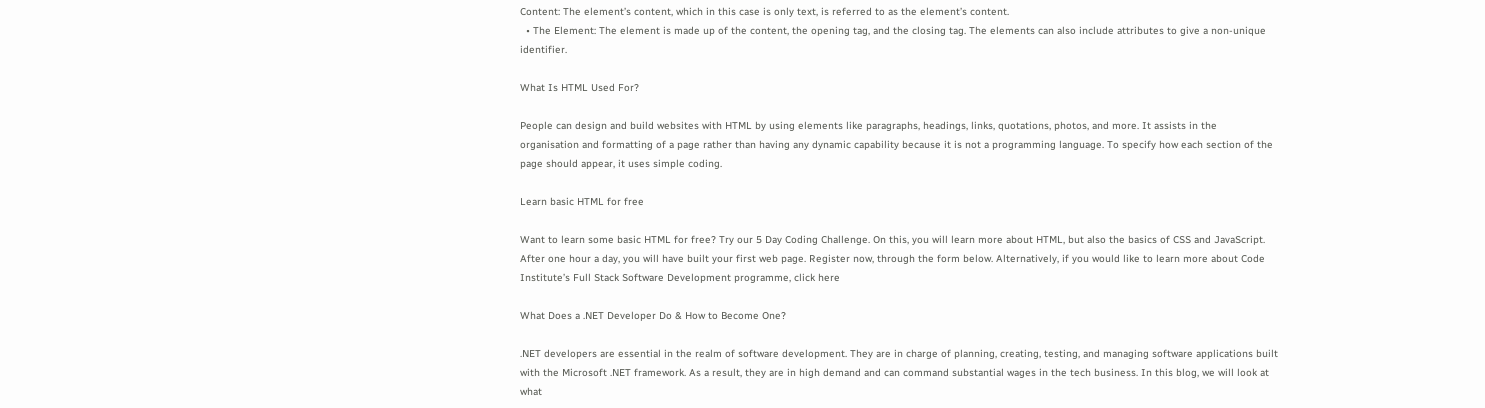Content: The element’s content, which in this case is only text, is referred to as the element’s content.
  • The Element: The element is made up of the content, the opening tag, and the closing tag. The elements can also include attributes to give a non-unique identifier.

What Is HTML Used For?

People can design and build websites with HTML by using elements like paragraphs, headings, links, quotations, photos, and more. It assists in the organisation and formatting of a page rather than having any dynamic capability because it is not a programming language. To specify how each section of the page should appear, it uses simple coding.

Learn basic HTML for free

Want to learn some basic HTML for free? Try our 5 Day Coding Challenge. On this, you will learn more about HTML, but also the basics of CSS and JavaScript. After one hour a day, you will have built your first web page. Register now, through the form below. Alternatively, if you would like to learn more about Code Institute’s Full Stack Software Development programme, click here

What Does a .NET Developer Do & How to Become One?

.NET developers are essential in the realm of software development. They are in charge of planning, creating, testing, and managing software applications built with the Microsoft .NET framework. As a result, they are in high demand and can command substantial wages in the tech business. In this blog, we will look at what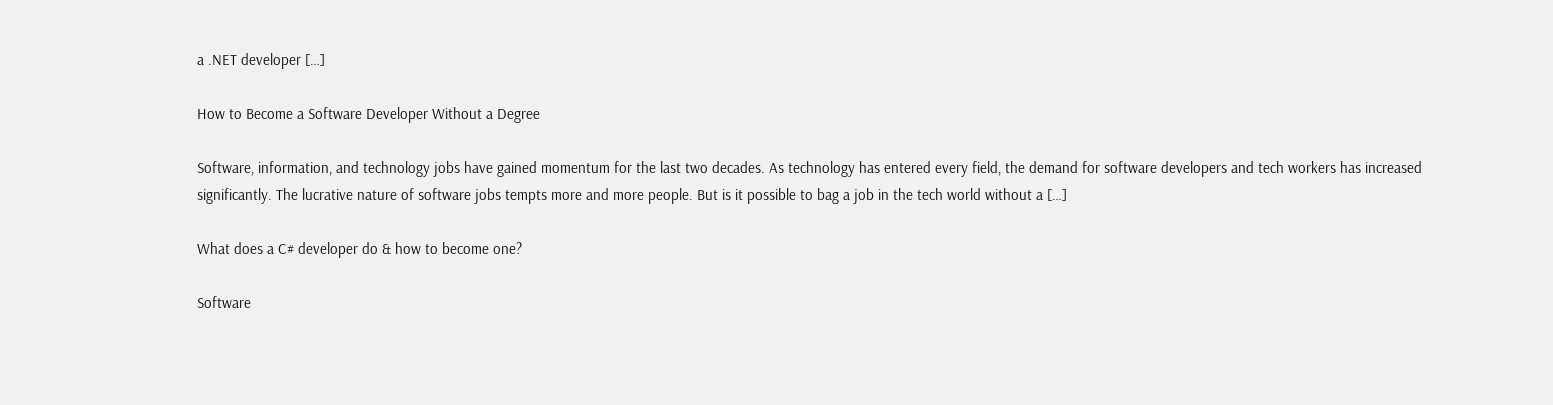a .NET developer […]

How to Become a Software Developer Without a Degree

Software, information, and technology jobs have gained momentum for the last two decades. As technology has entered every field, the demand for software developers and tech workers has increased significantly. The lucrative nature of software jobs tempts more and more people. But is it possible to bag a job in the tech world without a […]

What does a C# developer do & how to become one?

Software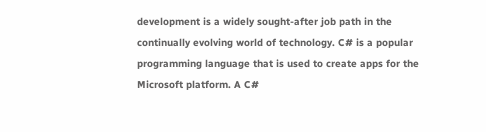development is a widely sought-after job path in the continually evolving world of technology. C# is a popular programming language that is used to create apps for the Microsoft platform. A C#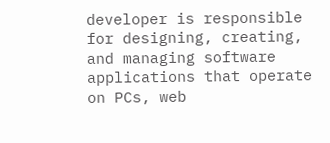developer is responsible for designing, creating, and managing software applications that operate on PCs, web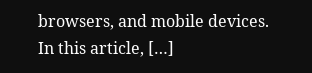browsers, and mobile devices.  In this article, […]